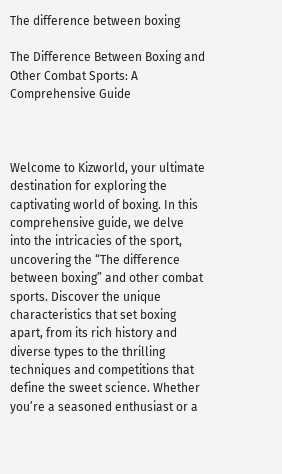The difference between boxing

The Difference Between Boxing and Other Combat Sports: A Comprehensive Guide



Welcome to Kizworld, your ultimate destination for exploring the captivating world of boxing. In this comprehensive guide, we delve into the intricacies of the sport, uncovering the “The difference between boxing” and other combat sports. Discover the unique characteristics that set boxing apart, from its rich history and diverse types to the thrilling techniques and competitions that define the sweet science. Whether you’re a seasoned enthusiast or a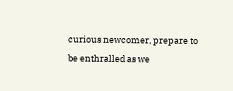curious newcomer, prepare to be enthralled as we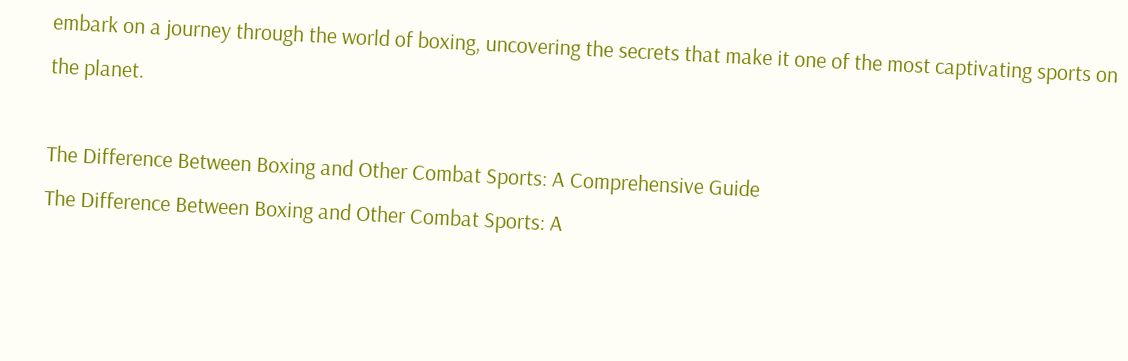embark on a journey through the world of boxing, uncovering the secrets that make it one of the most captivating sports on the planet.

The Difference Between Boxing and Other Combat Sports: A Comprehensive Guide
The Difference Between Boxing and Other Combat Sports: A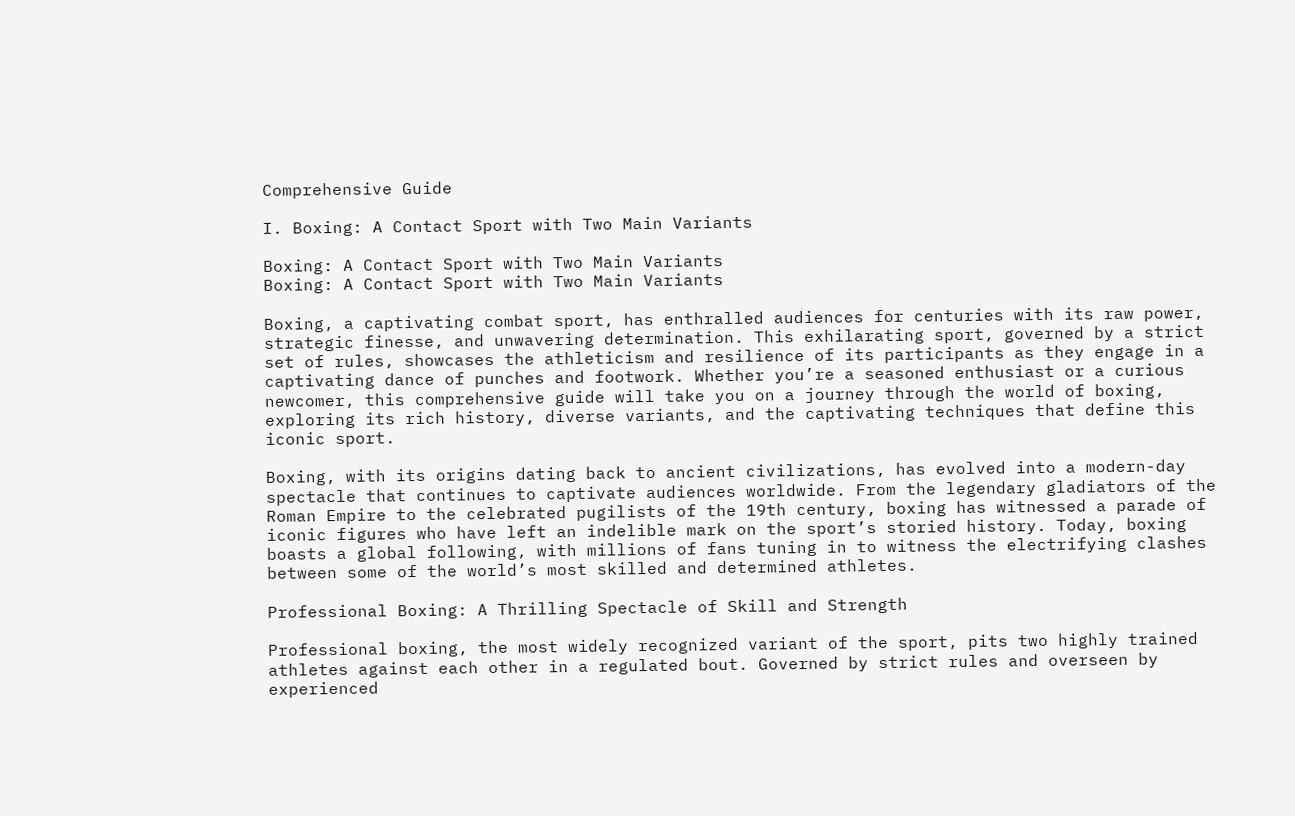Comprehensive Guide

I. Boxing: A Contact Sport with Two Main Variants

Boxing: A Contact Sport with Two Main Variants
Boxing: A Contact Sport with Two Main Variants

Boxing, a captivating combat sport, has enthralled audiences for centuries with its raw power, strategic finesse, and unwavering determination. This exhilarating sport, governed by a strict set of rules, showcases the athleticism and resilience of its participants as they engage in a captivating dance of punches and footwork. Whether you’re a seasoned enthusiast or a curious newcomer, this comprehensive guide will take you on a journey through the world of boxing, exploring its rich history, diverse variants, and the captivating techniques that define this iconic sport.

Boxing, with its origins dating back to ancient civilizations, has evolved into a modern-day spectacle that continues to captivate audiences worldwide. From the legendary gladiators of the Roman Empire to the celebrated pugilists of the 19th century, boxing has witnessed a parade of iconic figures who have left an indelible mark on the sport’s storied history. Today, boxing boasts a global following, with millions of fans tuning in to witness the electrifying clashes between some of the world’s most skilled and determined athletes.

Professional Boxing: A Thrilling Spectacle of Skill and Strength

Professional boxing, the most widely recognized variant of the sport, pits two highly trained athletes against each other in a regulated bout. Governed by strict rules and overseen by experienced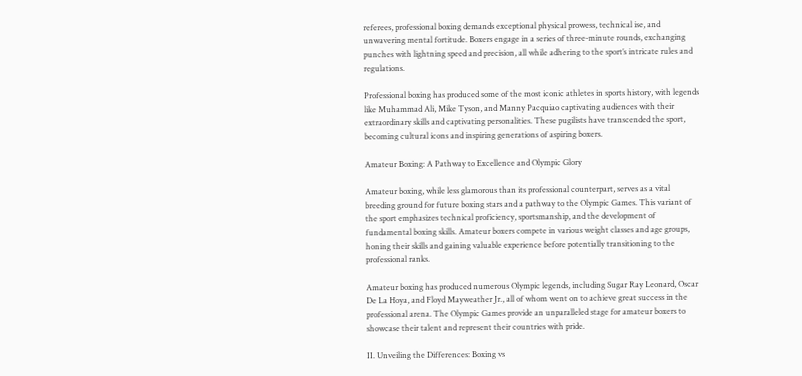referees, professional boxing demands exceptional physical prowess, technical ise, and unwavering mental fortitude. Boxers engage in a series of three-minute rounds, exchanging punches with lightning speed and precision, all while adhering to the sport’s intricate rules and regulations.

Professional boxing has produced some of the most iconic athletes in sports history, with legends like Muhammad Ali, Mike Tyson, and Manny Pacquiao captivating audiences with their extraordinary skills and captivating personalities. These pugilists have transcended the sport, becoming cultural icons and inspiring generations of aspiring boxers.

Amateur Boxing: A Pathway to Excellence and Olympic Glory

Amateur boxing, while less glamorous than its professional counterpart, serves as a vital breeding ground for future boxing stars and a pathway to the Olympic Games. This variant of the sport emphasizes technical proficiency, sportsmanship, and the development of fundamental boxing skills. Amateur boxers compete in various weight classes and age groups, honing their skills and gaining valuable experience before potentially transitioning to the professional ranks.

Amateur boxing has produced numerous Olympic legends, including Sugar Ray Leonard, Oscar De La Hoya, and Floyd Mayweather Jr., all of whom went on to achieve great success in the professional arena. The Olympic Games provide an unparalleled stage for amateur boxers to showcase their talent and represent their countries with pride.

II. Unveiling the Differences: Boxing vs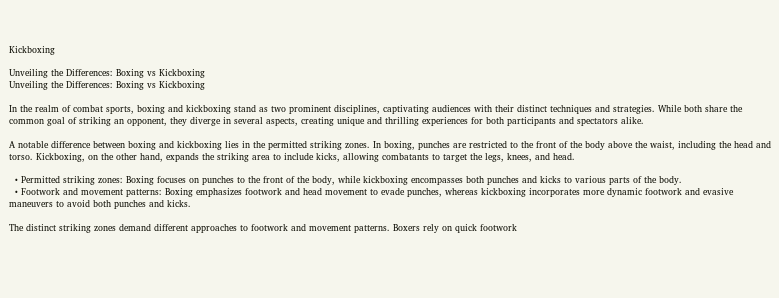Kickboxing

Unveiling the Differences: Boxing vs Kickboxing
Unveiling the Differences: Boxing vs Kickboxing

In the realm of combat sports, boxing and kickboxing stand as two prominent disciplines, captivating audiences with their distinct techniques and strategies. While both share the common goal of striking an opponent, they diverge in several aspects, creating unique and thrilling experiences for both participants and spectators alike.

A notable difference between boxing and kickboxing lies in the permitted striking zones. In boxing, punches are restricted to the front of the body above the waist, including the head and torso. Kickboxing, on the other hand, expands the striking area to include kicks, allowing combatants to target the legs, knees, and head.

  • Permitted striking zones: Boxing focuses on punches to the front of the body, while kickboxing encompasses both punches and kicks to various parts of the body.
  • Footwork and movement patterns: Boxing emphasizes footwork and head movement to evade punches, whereas kickboxing incorporates more dynamic footwork and evasive maneuvers to avoid both punches and kicks.

The distinct striking zones demand different approaches to footwork and movement patterns. Boxers rely on quick footwork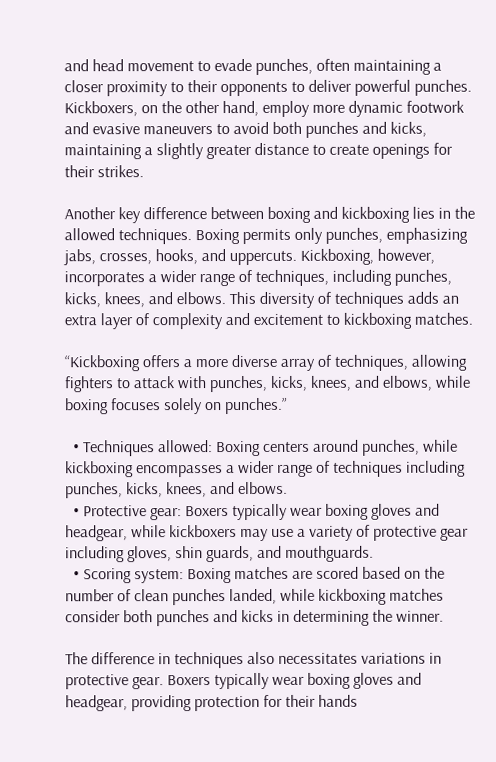and head movement to evade punches, often maintaining a closer proximity to their opponents to deliver powerful punches. Kickboxers, on the other hand, employ more dynamic footwork and evasive maneuvers to avoid both punches and kicks, maintaining a slightly greater distance to create openings for their strikes.

Another key difference between boxing and kickboxing lies in the allowed techniques. Boxing permits only punches, emphasizing jabs, crosses, hooks, and uppercuts. Kickboxing, however, incorporates a wider range of techniques, including punches, kicks, knees, and elbows. This diversity of techniques adds an extra layer of complexity and excitement to kickboxing matches.

“Kickboxing offers a more diverse array of techniques, allowing fighters to attack with punches, kicks, knees, and elbows, while boxing focuses solely on punches.”

  • Techniques allowed: Boxing centers around punches, while kickboxing encompasses a wider range of techniques including punches, kicks, knees, and elbows.
  • Protective gear: Boxers typically wear boxing gloves and headgear, while kickboxers may use a variety of protective gear including gloves, shin guards, and mouthguards.
  • Scoring system: Boxing matches are scored based on the number of clean punches landed, while kickboxing matches consider both punches and kicks in determining the winner.

The difference in techniques also necessitates variations in protective gear. Boxers typically wear boxing gloves and headgear, providing protection for their hands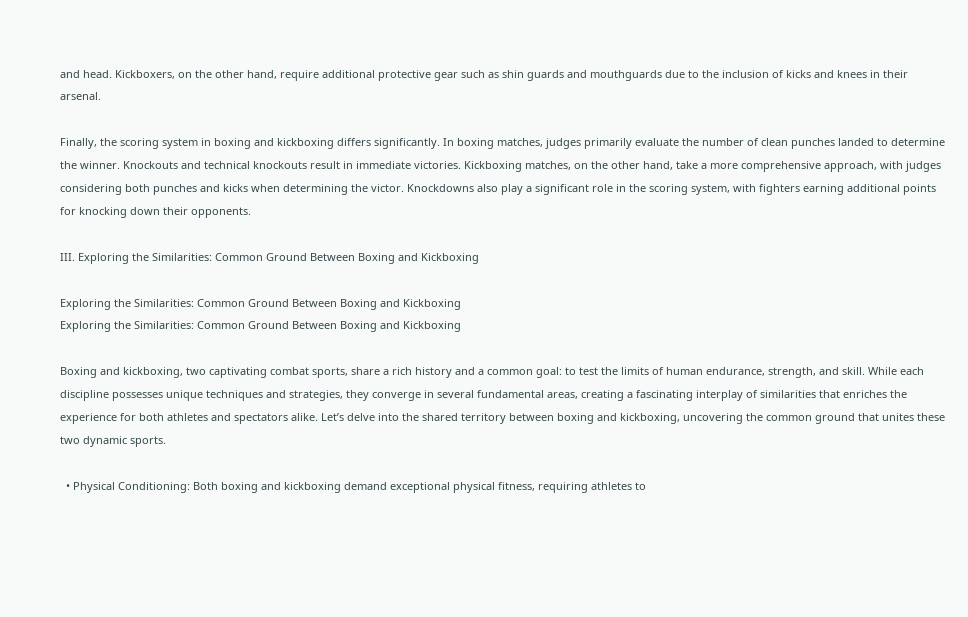and head. Kickboxers, on the other hand, require additional protective gear such as shin guards and mouthguards due to the inclusion of kicks and knees in their arsenal.

Finally, the scoring system in boxing and kickboxing differs significantly. In boxing matches, judges primarily evaluate the number of clean punches landed to determine the winner. Knockouts and technical knockouts result in immediate victories. Kickboxing matches, on the other hand, take a more comprehensive approach, with judges considering both punches and kicks when determining the victor. Knockdowns also play a significant role in the scoring system, with fighters earning additional points for knocking down their opponents.

III. Exploring the Similarities: Common Ground Between Boxing and Kickboxing

Exploring the Similarities: Common Ground Between Boxing and Kickboxing
Exploring the Similarities: Common Ground Between Boxing and Kickboxing

Boxing and kickboxing, two captivating combat sports, share a rich history and a common goal: to test the limits of human endurance, strength, and skill. While each discipline possesses unique techniques and strategies, they converge in several fundamental areas, creating a fascinating interplay of similarities that enriches the experience for both athletes and spectators alike. Let’s delve into the shared territory between boxing and kickboxing, uncovering the common ground that unites these two dynamic sports.

  • Physical Conditioning: Both boxing and kickboxing demand exceptional physical fitness, requiring athletes to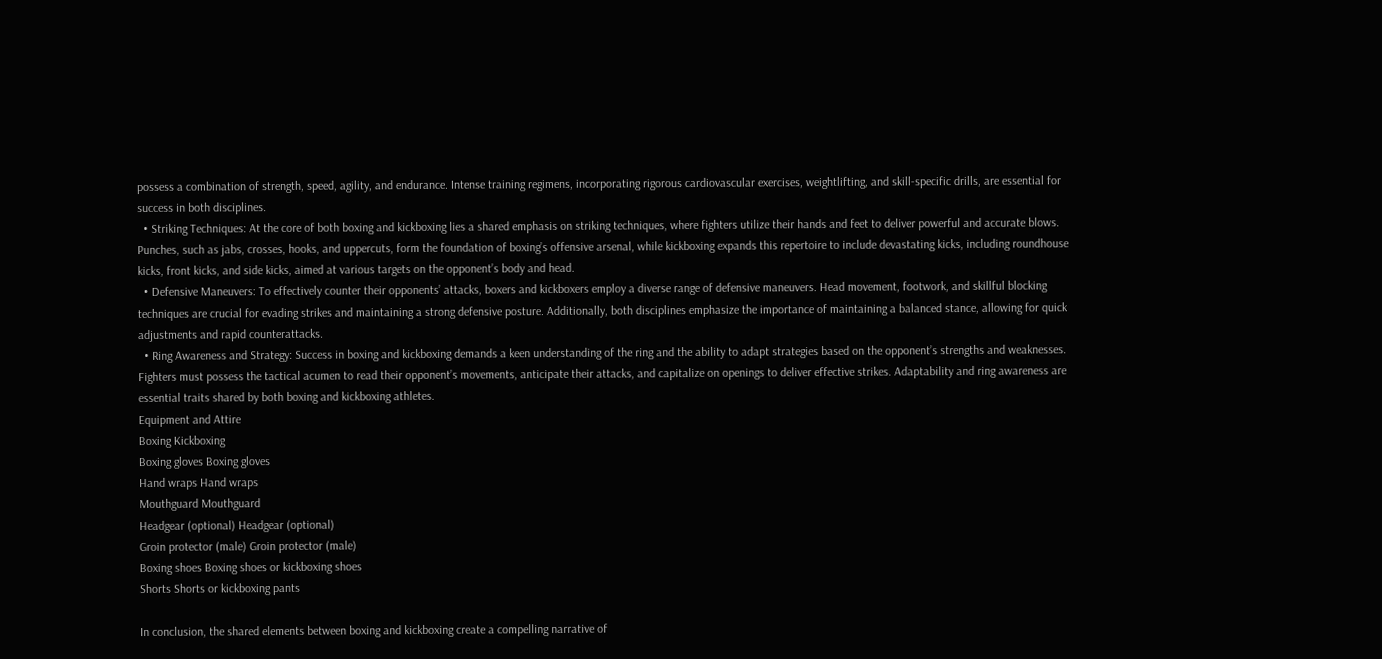possess a combination of strength, speed, agility, and endurance. Intense training regimens, incorporating rigorous cardiovascular exercises, weightlifting, and skill-specific drills, are essential for success in both disciplines.
  • Striking Techniques: At the core of both boxing and kickboxing lies a shared emphasis on striking techniques, where fighters utilize their hands and feet to deliver powerful and accurate blows. Punches, such as jabs, crosses, hooks, and uppercuts, form the foundation of boxing’s offensive arsenal, while kickboxing expands this repertoire to include devastating kicks, including roundhouse kicks, front kicks, and side kicks, aimed at various targets on the opponent’s body and head.
  • Defensive Maneuvers: To effectively counter their opponents’ attacks, boxers and kickboxers employ a diverse range of defensive maneuvers. Head movement, footwork, and skillful blocking techniques are crucial for evading strikes and maintaining a strong defensive posture. Additionally, both disciplines emphasize the importance of maintaining a balanced stance, allowing for quick adjustments and rapid counterattacks.
  • Ring Awareness and Strategy: Success in boxing and kickboxing demands a keen understanding of the ring and the ability to adapt strategies based on the opponent’s strengths and weaknesses. Fighters must possess the tactical acumen to read their opponent’s movements, anticipate their attacks, and capitalize on openings to deliver effective strikes. Adaptability and ring awareness are essential traits shared by both boxing and kickboxing athletes.
Equipment and Attire
Boxing Kickboxing
Boxing gloves Boxing gloves
Hand wraps Hand wraps
Mouthguard Mouthguard
Headgear (optional) Headgear (optional)
Groin protector (male) Groin protector (male)
Boxing shoes Boxing shoes or kickboxing shoes
Shorts Shorts or kickboxing pants

In conclusion, the shared elements between boxing and kickboxing create a compelling narrative of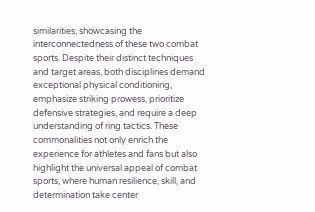similarities, showcasing the interconnectedness of these two combat sports. Despite their distinct techniques and target areas, both disciplines demand exceptional physical conditioning, emphasize striking prowess, prioritize defensive strategies, and require a deep understanding of ring tactics. These commonalities not only enrich the experience for athletes and fans but also highlight the universal appeal of combat sports, where human resilience, skill, and determination take center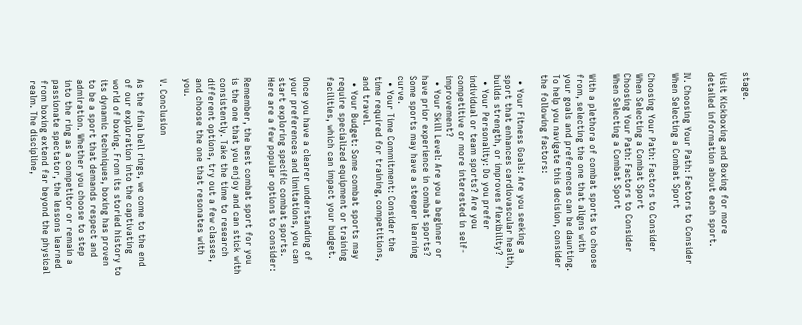stage.

Visit Kickboxing and Boxing for more detailed information about each sport.

IV. Choosing Your Path: Factors to Consider When Selecting a Combat Sport

Choosing Your Path: Factors to Consider When Selecting a Combat Sport
Choosing Your Path: Factors to Consider When Selecting a Combat Sport

With a plethora of combat sports to choose from, selecting the one that aligns with your goals and preferences can be daunting. To help you navigate this decision, consider the following factors:

  • Your Fitness Goals: Are you seeking a sport that enhances cardiovascular health, builds strength, or improves flexibility?
  • Your Personality: Do you prefer individual or team sports? Are you competitive or more interested in self-improvement?
  • Your Skill Level: Are you a beginner or have prior experience in combat sports? Some sports may have a steeper learning curve.
  • Your Time Commitment: Consider the time required for training, competitions, and travel.
  • Your Budget: Some combat sports may require specialized equipment or training facilities, which can impact your budget.

Once you have a clearer understanding of your preferences and limitations, you can start exploring specific combat sports. Here are a few popular options to consider:

Remember, the best combat sport for you is the one that you enjoy and can stick with consistently. Take the time to research different options, try out a few classes, and choose the one that resonates with you.

V. Conclusion

As the final bell rings, we come to the end of our exploration into the captivating world of boxing. From its storied history to its dynamic techniques, boxing has proven to be a sport that demands respect and admiration. Whether you choose to step into the ring as a competitor or remain a passionate spectator, the lessons learned from boxing extend far beyond the physical realm. The discipline,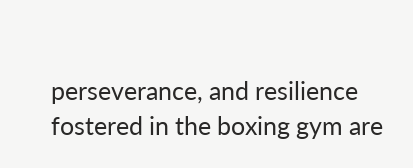perseverance, and resilience fostered in the boxing gym are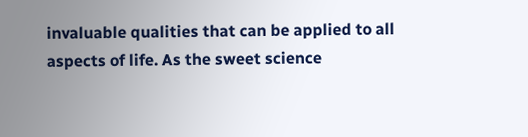invaluable qualities that can be applied to all aspects of life. As the sweet science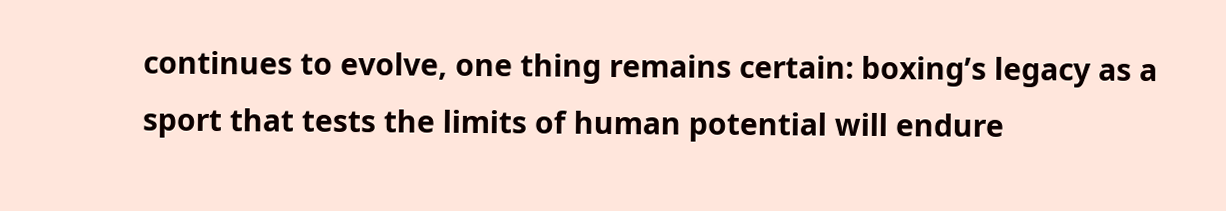continues to evolve, one thing remains certain: boxing’s legacy as a sport that tests the limits of human potential will endure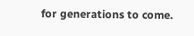for generations to come.